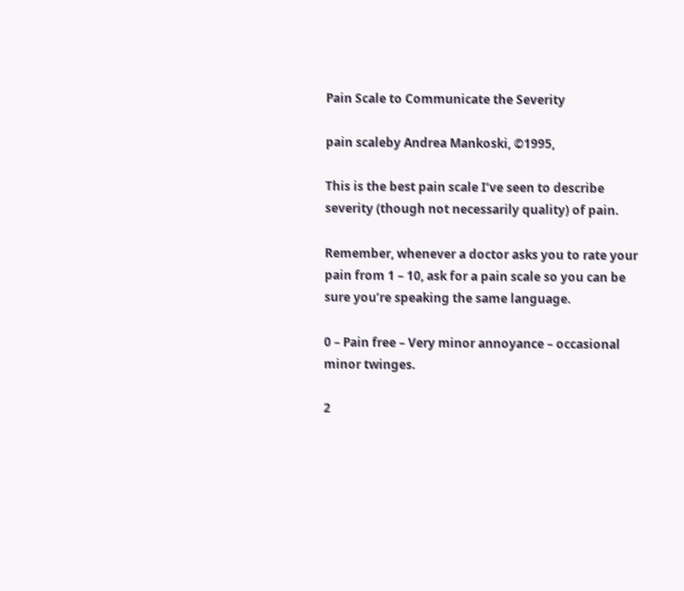Pain Scale to Communicate the Severity

pain scaleby Andrea Mankoski, ©1995,

This is the best pain scale I’ve seen to describe severity (though not necessarily quality) of pain.

Remember, whenever a doctor asks you to rate your pain from 1 – 10, ask for a pain scale so you can be sure you’re speaking the same language.

0 – Pain free – Very minor annoyance – occasional minor twinges.

2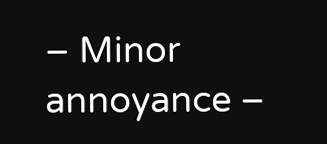– Minor annoyance –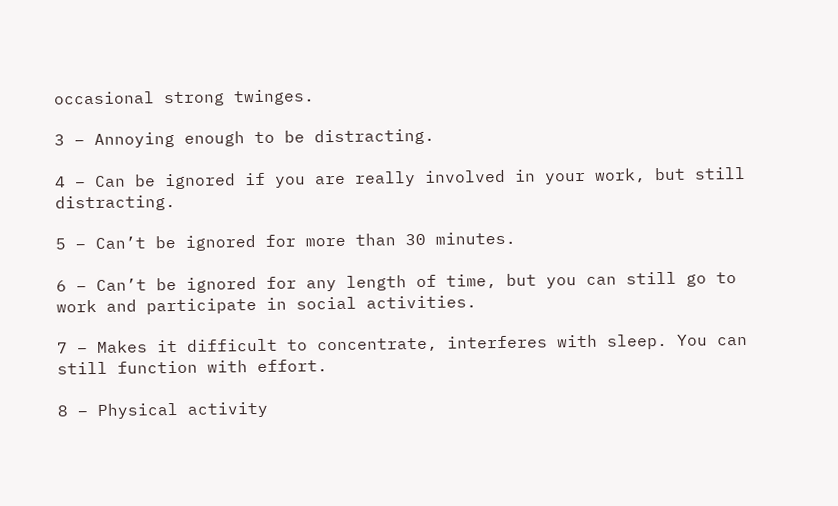occasional strong twinges.

3 – Annoying enough to be distracting.

4 – Can be ignored if you are really involved in your work, but still distracting.

5 – Can’t be ignored for more than 30 minutes.

6 – Can’t be ignored for any length of time, but you can still go to work and participate in social activities.

7 – Makes it difficult to concentrate, interferes with sleep. You can still function with effort.

8 – Physical activity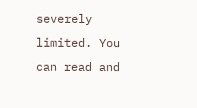severely limited. You can read and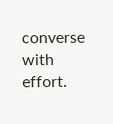converse with effort.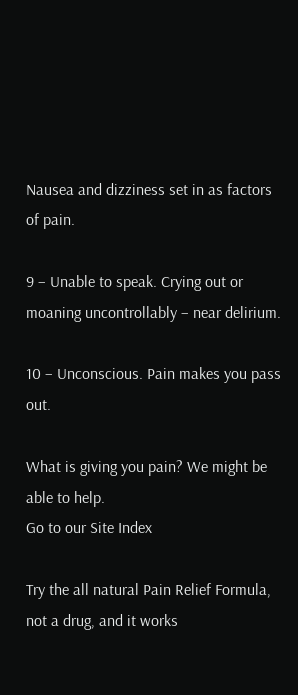Nausea and dizziness set in as factors of pain.

9 – Unable to speak. Crying out or moaning uncontrollably – near delirium.

10 – Unconscious. Pain makes you pass out.

What is giving you pain? We might be able to help.
Go to our Site Index

Try the all natural Pain Relief Formula, not a drug, and it works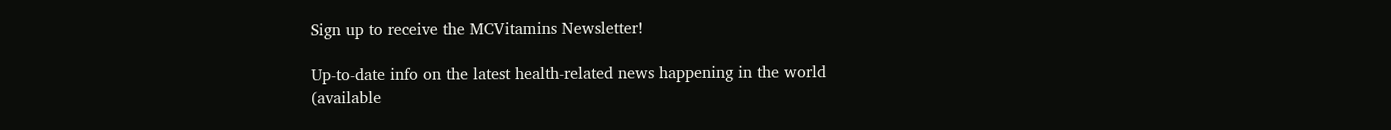Sign up to receive the MCVitamins Newsletter!

Up-to-date info on the latest health-related news happening in the world
(available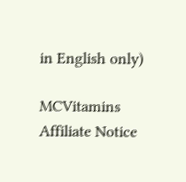in English only)

MCVitamins Affiliate Notice